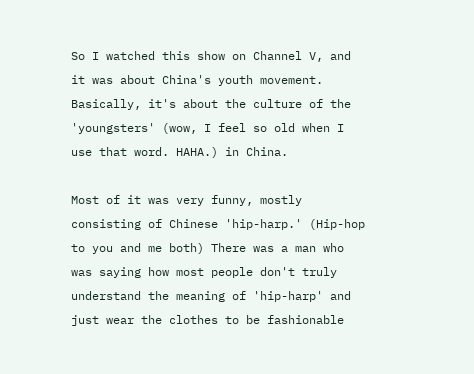So I watched this show on Channel V, and it was about China's youth movement. Basically, it's about the culture of the 'youngsters' (wow, I feel so old when I use that word. HAHA.) in China.

Most of it was very funny, mostly consisting of Chinese 'hip-harp.' (Hip-hop to you and me both) There was a man who was saying how most people don't truly understand the meaning of 'hip-harp' and just wear the clothes to be fashionable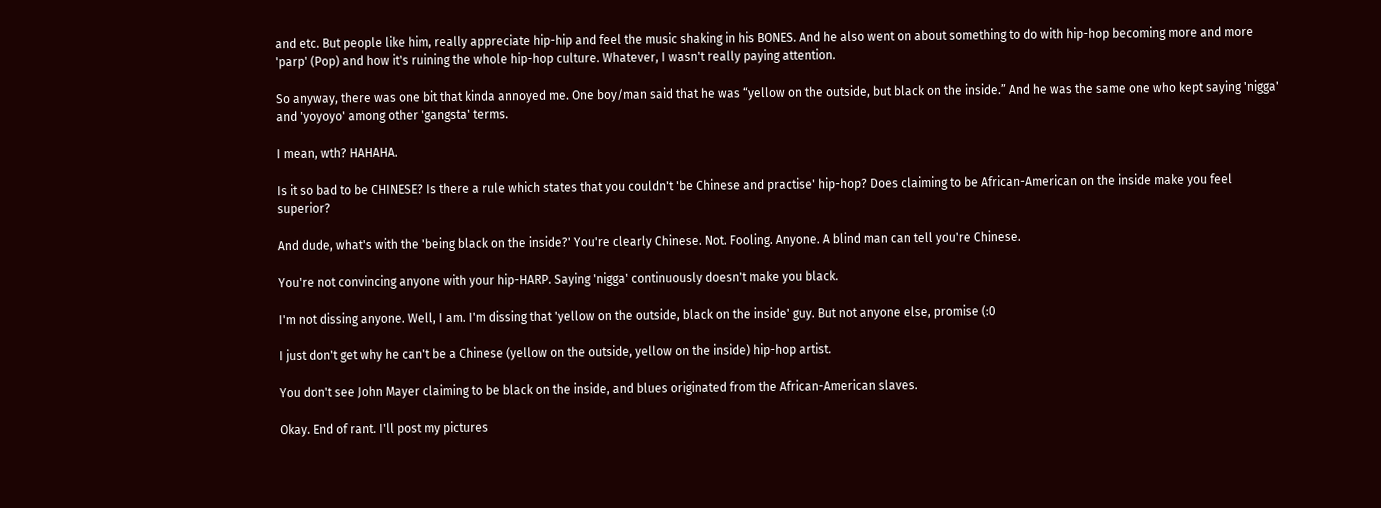and etc. But people like him, really appreciate hip-hip and feel the music shaking in his BONES. And he also went on about something to do with hip-hop becoming more and more 'parp' (Pop) and how it's ruining the whole hip-hop culture. Whatever, I wasn't really paying attention.

So anyway, there was one bit that kinda annoyed me. One boy/man said that he was “yellow on the outside, but black on the inside.” And he was the same one who kept saying 'nigga' and 'yoyoyo' among other 'gangsta' terms.

I mean, wth? HAHAHA.

Is it so bad to be CHINESE? Is there a rule which states that you couldn't 'be Chinese and practise' hip-hop? Does claiming to be African-American on the inside make you feel superior?

And dude, what's with the 'being black on the inside?' You're clearly Chinese. Not. Fooling. Anyone. A blind man can tell you're Chinese.

You're not convincing anyone with your hip-HARP. Saying 'nigga' continuously doesn't make you black.

I'm not dissing anyone. Well, I am. I'm dissing that 'yellow on the outside, black on the inside' guy. But not anyone else, promise (:0

I just don't get why he can't be a Chinese (yellow on the outside, yellow on the inside) hip-hop artist.

You don't see John Mayer claiming to be black on the inside, and blues originated from the African-American slaves.

Okay. End of rant. I'll post my pictures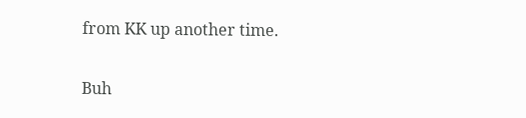from KK up another time.

Buh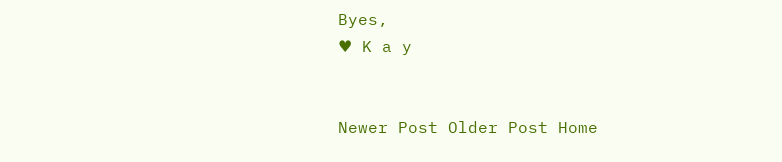Byes,
♥ K a y


Newer Post Older Post Home